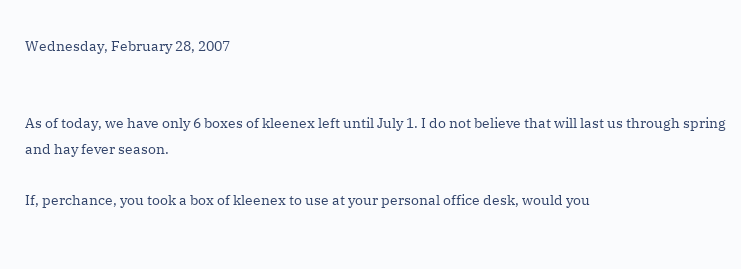Wednesday, February 28, 2007


As of today, we have only 6 boxes of kleenex left until July 1. I do not believe that will last us through spring and hay fever season.

If, perchance, you took a box of kleenex to use at your personal office desk, would you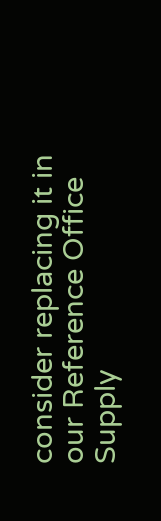consider replacing it in our Reference Office Supply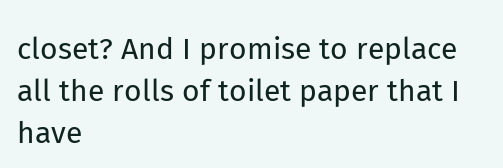closet? And I promise to replace all the rolls of toilet paper that I have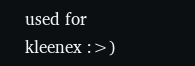used for kleenex :>)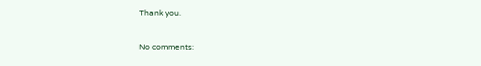Thank you.

No comments: